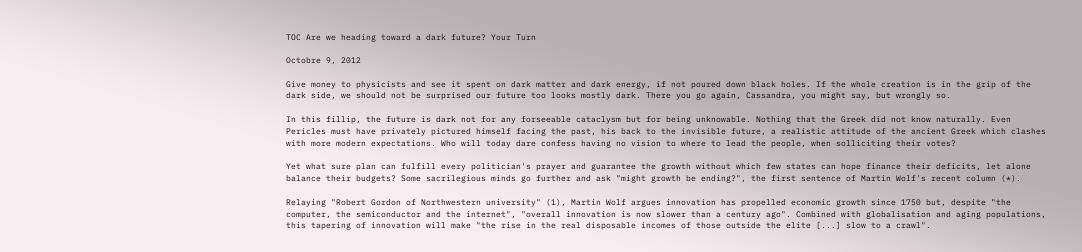TOC Are we heading toward a dark future? Your Turn

Octobre 9, 2012

Give money to physicists and see it spent on dark matter and dark energy, if not poured down black holes. If the whole creation is in the grip of the dark side, we should not be surprised our future too looks mostly dark. There you go again, Cassandra, you might say, but wrongly so.

In this fillip, the future is dark not for any forseeable cataclysm but for being unknowable. Nothing that the Greek did not know naturally. Even Pericles must have privately pictured himself facing the past, his back to the invisible future, a realistic attitude of the ancient Greek which clashes with more modern expectations. Who will today dare confess having no vision to where to lead the people, when solliciting their votes?

Yet what sure plan can fulfill every politician's prayer and guarantee the growth without which few states can hope finance their deficits, let alone balance their budgets? Some sacrilegious minds go further and ask "might growth be ending?", the first sentence of Martin Wolf's recent column (*).

Relaying "Robert Gordon of Northwestern university" (1), Martin Wolf argues innovation has propelled economic growth since 1750 but, despite "the computer, the semiconductor and the internet", "overall innovation is now slower than a century ago". Combined with globalisation and aging populations, this tapering of innovation will make "the rise in the real disposable incomes of those outside the elite [...] slow to a crawl".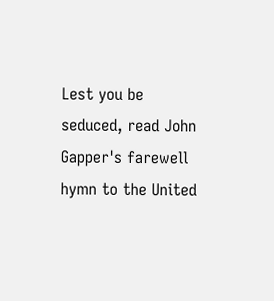Lest you be seduced, read John Gapper's farewell hymn to the United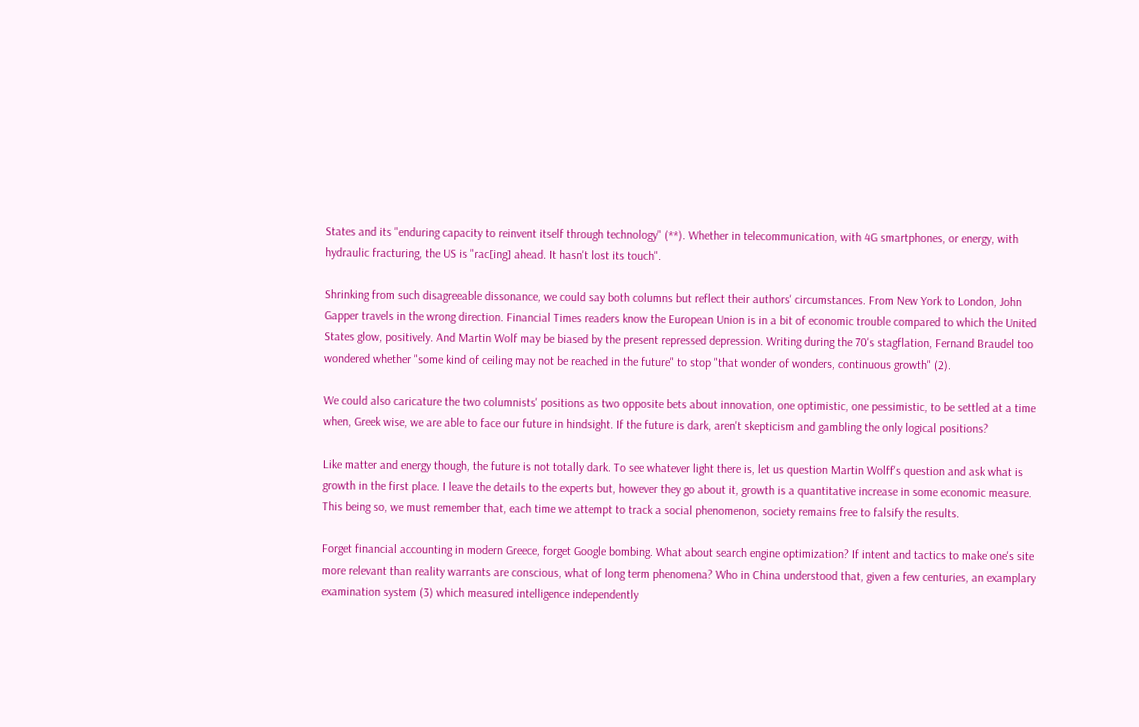States and its "enduring capacity to reinvent itself through technology" (**). Whether in telecommunication, with 4G smartphones, or energy, with hydraulic fracturing, the US is "rac[ing] ahead. It hasn't lost its touch".

Shrinking from such disagreeable dissonance, we could say both columns but reflect their authors' circumstances. From New York to London, John Gapper travels in the wrong direction. Financial Times readers know the European Union is in a bit of economic trouble compared to which the United States glow, positively. And Martin Wolf may be biased by the present repressed depression. Writing during the 70's stagflation, Fernand Braudel too wondered whether "some kind of ceiling may not be reached in the future" to stop "that wonder of wonders, continuous growth" (2).

We could also caricature the two columnists' positions as two opposite bets about innovation, one optimistic, one pessimistic, to be settled at a time when, Greek wise, we are able to face our future in hindsight. If the future is dark, aren't skepticism and gambling the only logical positions?

Like matter and energy though, the future is not totally dark. To see whatever light there is, let us question Martin Wolff's question and ask what is growth in the first place. I leave the details to the experts but, however they go about it, growth is a quantitative increase in some economic measure. This being so, we must remember that, each time we attempt to track a social phenomenon, society remains free to falsify the results.

Forget financial accounting in modern Greece, forget Google bombing. What about search engine optimization? If intent and tactics to make one's site more relevant than reality warrants are conscious, what of long term phenomena? Who in China understood that, given a few centuries, an examplary examination system (3) which measured intelligence independently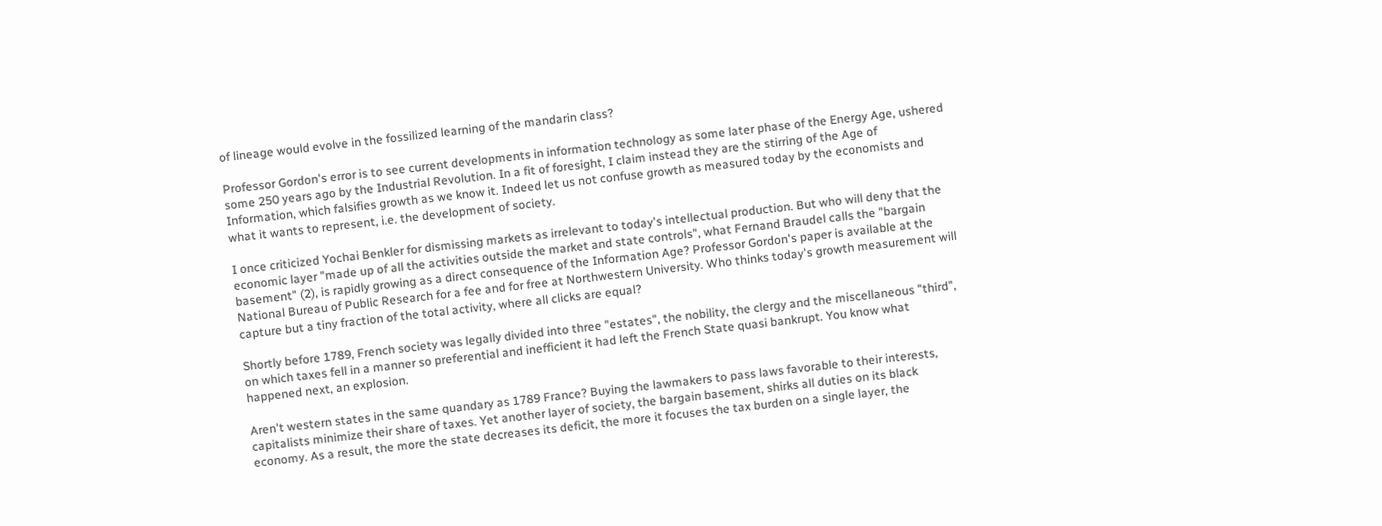of lineage would evolve in the fossilized learning of the mandarin class?

Professor Gordon's error is to see current developments in information technology as some later phase of the Energy Age, ushered some 250 years ago by the Industrial Revolution. In a fit of foresight, I claim instead they are the stirring of the Age of Information, which falsifies growth as we know it. Indeed let us not confuse growth as measured today by the economists and what it wants to represent, i.e. the development of society.

I once criticized Yochai Benkler for dismissing markets as irrelevant to today's intellectual production. But who will deny that the economic layer "made up of all the activities outside the market and state controls", what Fernand Braudel calls the "bargain basement" (2), is rapidly growing as a direct consequence of the Information Age? Professor Gordon's paper is available at the National Bureau of Public Research for a fee and for free at Northwestern University. Who thinks today's growth measurement will capture but a tiny fraction of the total activity, where all clicks are equal?

Shortly before 1789, French society was legally divided into three "estates", the nobility, the clergy and the miscellaneous "third", on which taxes fell in a manner so preferential and inefficient it had left the French State quasi bankrupt. You know what happened next, an explosion.

Aren't western states in the same quandary as 1789 France? Buying the lawmakers to pass laws favorable to their interests, capitalists minimize their share of taxes. Yet another layer of society, the bargain basement, shirks all duties on its black economy. As a result, the more the state decreases its deficit, the more it focuses the tax burden on a single layer, the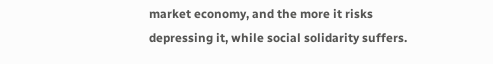market economy, and the more it risks depressing it, while social solidarity suffers.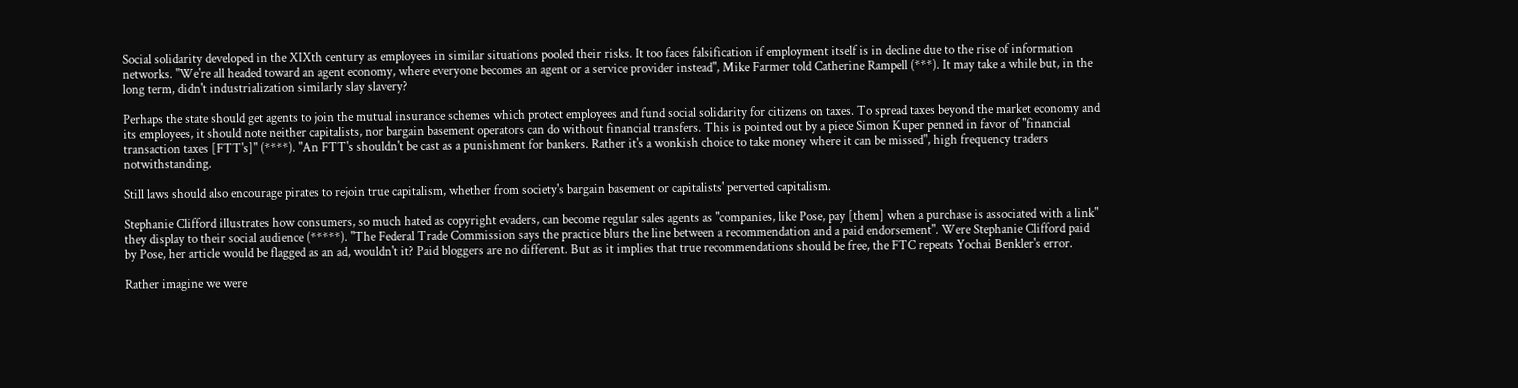Social solidarity developed in the XIXth century as employees in similar situations pooled their risks. It too faces falsification if employment itself is in decline due to the rise of information networks. "We're all headed toward an agent economy, where everyone becomes an agent or a service provider instead", Mike Farmer told Catherine Rampell (***). It may take a while but, in the long term, didn't industrialization similarly slay slavery?

Perhaps the state should get agents to join the mutual insurance schemes which protect employees and fund social solidarity for citizens on taxes. To spread taxes beyond the market economy and its employees, it should note neither capitalists, nor bargain basement operators can do without financial transfers. This is pointed out by a piece Simon Kuper penned in favor of "financial transaction taxes [FTT's]" (****). "An FTT's shouldn't be cast as a punishment for bankers. Rather it's a wonkish choice to take money where it can be missed", high frequency traders notwithstanding.

Still laws should also encourage pirates to rejoin true capitalism, whether from society's bargain basement or capitalists' perverted capitalism.

Stephanie Clifford illustrates how consumers, so much hated as copyright evaders, can become regular sales agents as "companies, like Pose, pay [them] when a purchase is associated with a link" they display to their social audience (*****). "The Federal Trade Commission says the practice blurs the line between a recommendation and a paid endorsement". Were Stephanie Clifford paid by Pose, her article would be flagged as an ad, wouldn't it? Paid bloggers are no different. But as it implies that true recommendations should be free, the FTC repeats Yochai Benkler's error.

Rather imagine we were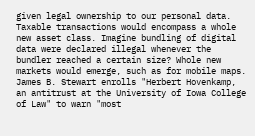given legal ownership to our personal data. Taxable transactions would encompass a whole new asset class. Imagine bundling of digital data were declared illegal whenever the bundler reached a certain size? Whole new markets would emerge, such as for mobile maps. James B. Stewart enrolls "Herbert Hovenkamp, an antitrust at the University of Iowa College of Law" to warn "most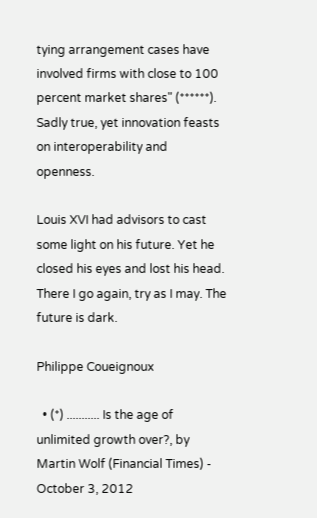tying arrangement cases have involved firms with close to 100 percent market shares" (******). Sadly true, yet innovation feasts on interoperability and openness.

Louis XVI had advisors to cast some light on his future. Yet he closed his eyes and lost his head. There I go again, try as I may. The future is dark.

Philippe Coueignoux

  • (*) ........... Is the age of unlimited growth over?, by Martin Wolf (Financial Times) - October 3, 2012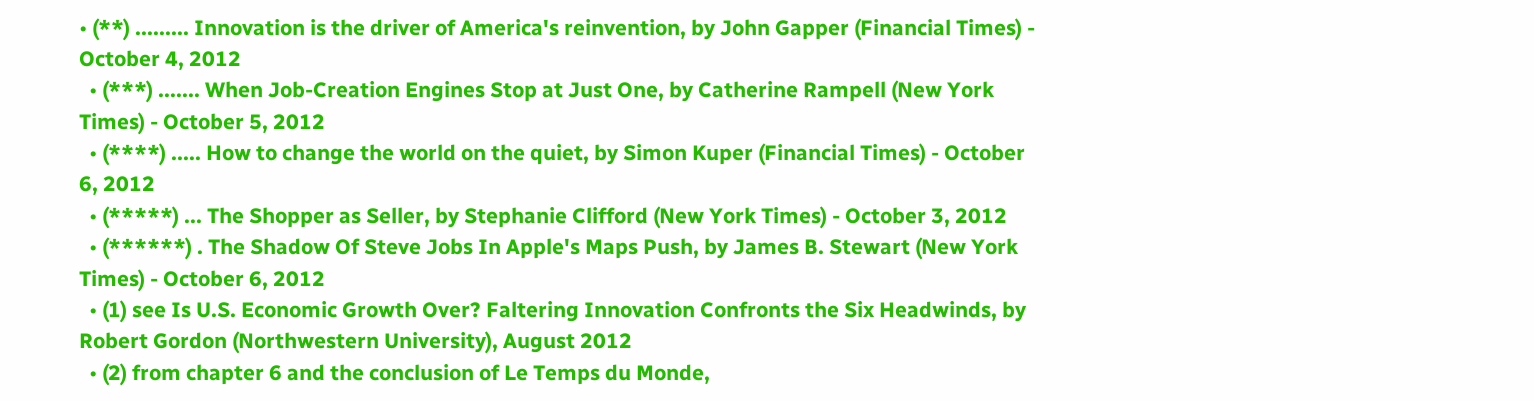• (**) ......... Innovation is the driver of America's reinvention, by John Gapper (Financial Times) - October 4, 2012
  • (***) ....... When Job-Creation Engines Stop at Just One, by Catherine Rampell (New York Times) - October 5, 2012
  • (****) ..... How to change the world on the quiet, by Simon Kuper (Financial Times) - October 6, 2012
  • (*****) ... The Shopper as Seller, by Stephanie Clifford (New York Times) - October 3, 2012
  • (******) . The Shadow Of Steve Jobs In Apple's Maps Push, by James B. Stewart (New York Times) - October 6, 2012
  • (1) see Is U.S. Economic Growth Over? Faltering Innovation Confronts the Six Headwinds, by Robert Gordon (Northwestern University), August 2012
  • (2) from chapter 6 and the conclusion of Le Temps du Monde,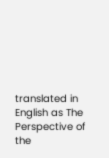translated in English as The Perspective of the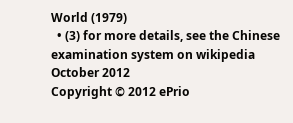World (1979)
  • (3) for more details, see the Chinese examination system on wikipedia
October 2012
Copyright © 2012 ePrio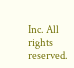Inc. All rights reserved.